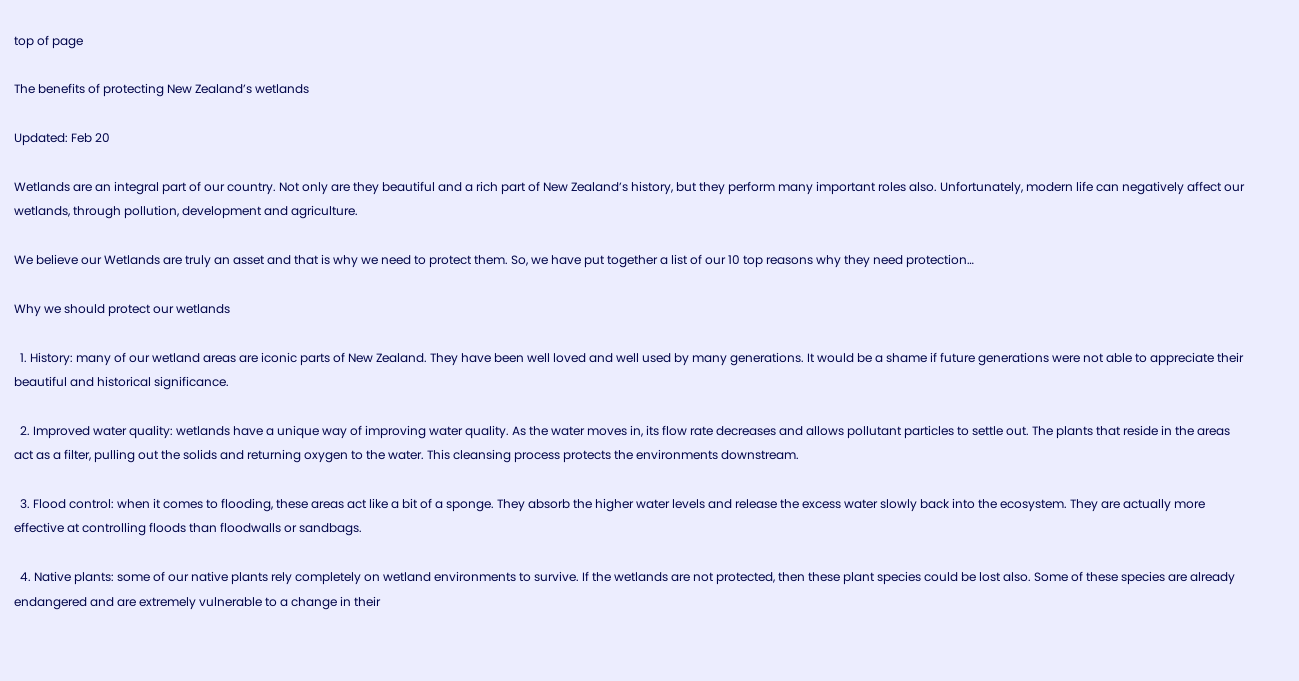top of page

The benefits of protecting New Zealand’s wetlands

Updated: Feb 20

Wetlands are an integral part of our country. Not only are they beautiful and a rich part of New Zealand’s history, but they perform many important roles also. Unfortunately, modern life can negatively affect our wetlands, through pollution, development and agriculture.

We believe our Wetlands are truly an asset and that is why we need to protect them. So, we have put together a list of our 10 top reasons why they need protection…

Why we should protect our wetlands

  1. History: many of our wetland areas are iconic parts of New Zealand. They have been well loved and well used by many generations. It would be a shame if future generations were not able to appreciate their beautiful and historical significance.

  2. Improved water quality: wetlands have a unique way of improving water quality. As the water moves in, its flow rate decreases and allows pollutant particles to settle out. The plants that reside in the areas act as a filter, pulling out the solids and returning oxygen to the water. This cleansing process protects the environments downstream.

  3. Flood control: when it comes to flooding, these areas act like a bit of a sponge. They absorb the higher water levels and release the excess water slowly back into the ecosystem. They are actually more effective at controlling floods than floodwalls or sandbags.

  4. Native plants: some of our native plants rely completely on wetland environments to survive. If the wetlands are not protected, then these plant species could be lost also. Some of these species are already endangered and are extremely vulnerable to a change in their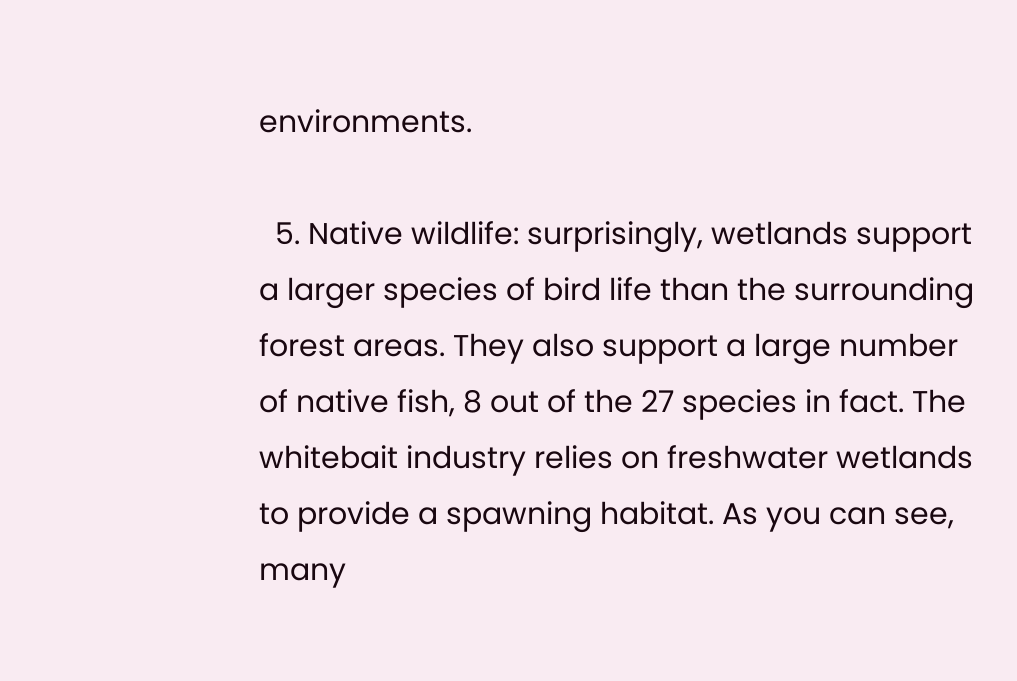environments.

  5. Native wildlife: surprisingly, wetlands support a larger species of bird life than the surrounding forest areas. They also support a large number of native fish, 8 out of the 27 species in fact. The whitebait industry relies on freshwater wetlands to provide a spawning habitat. As you can see, many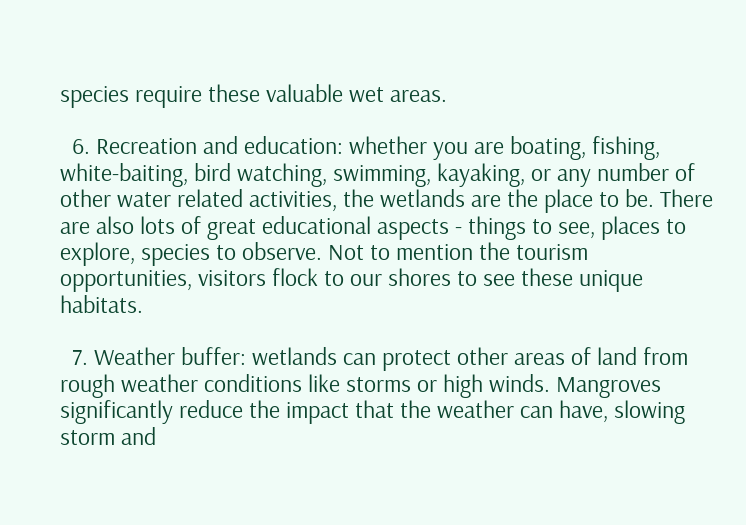species require these valuable wet areas.

  6. Recreation and education: whether you are boating, fishing, white-baiting, bird watching, swimming, kayaking, or any number of other water related activities, the wetlands are the place to be. There are also lots of great educational aspects - things to see, places to explore, species to observe. Not to mention the tourism opportunities, visitors flock to our shores to see these unique habitats.

  7. Weather buffer: wetlands can protect other areas of land from rough weather conditions like storms or high winds. Mangroves significantly reduce the impact that the weather can have, slowing storm and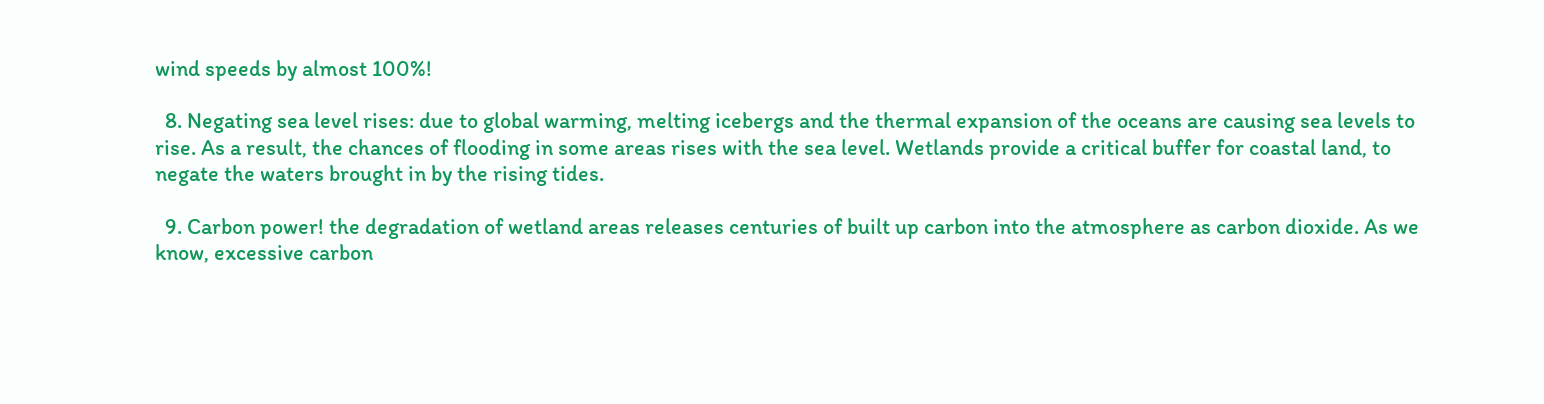wind speeds by almost 100%!

  8. Negating sea level rises: due to global warming, melting icebergs and the thermal expansion of the oceans are causing sea levels to rise. As a result, the chances of flooding in some areas rises with the sea level. Wetlands provide a critical buffer for coastal land, to negate the waters brought in by the rising tides.

  9. Carbon power! the degradation of wetland areas releases centuries of built up carbon into the atmosphere as carbon dioxide. As we know, excessive carbon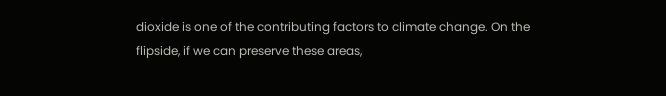dioxide is one of the contributing factors to climate change. On the flipside, if we can preserve these areas,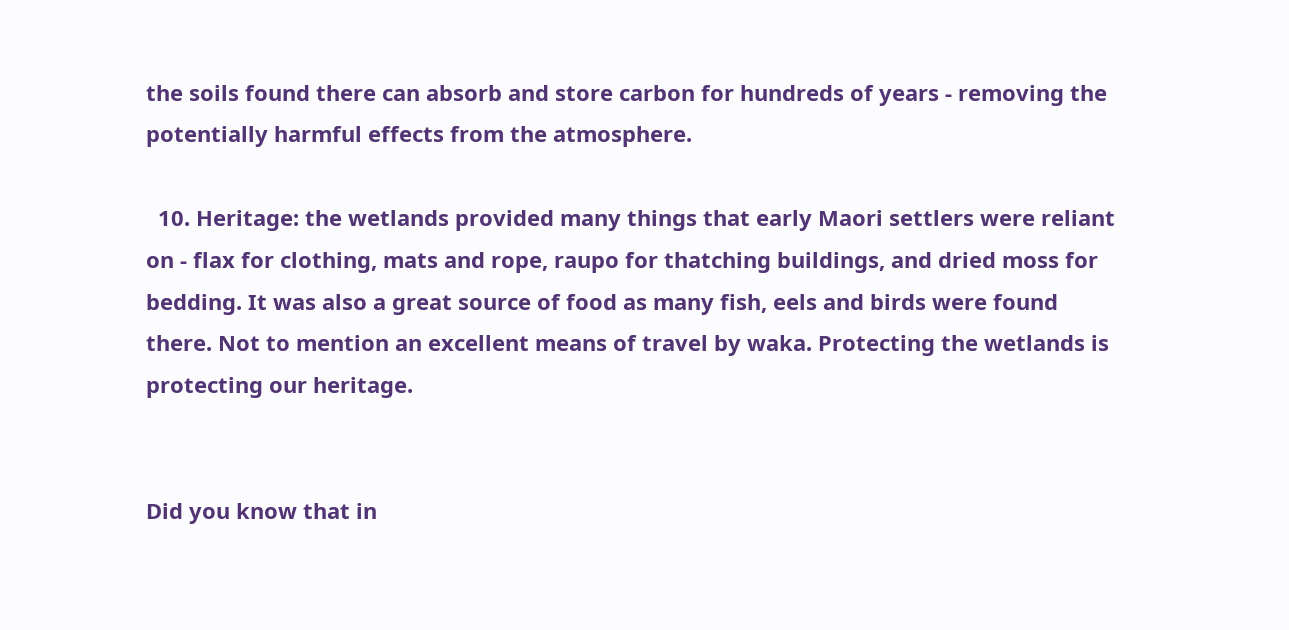the soils found there can absorb and store carbon for hundreds of years - removing the potentially harmful effects from the atmosphere.

  10. Heritage: the wetlands provided many things that early Maori settlers were reliant on - flax for clothing, mats and rope, raupo for thatching buildings, and dried moss for bedding. It was also a great source of food as many fish, eels and birds were found there. Not to mention an excellent means of travel by waka. Protecting the wetlands is protecting our heritage.


Did you know that in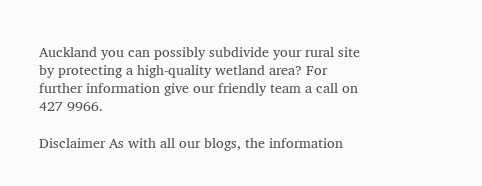Auckland you can possibly subdivide your rural site by protecting a high-quality wetland area? For further information give our friendly team a call on 427 9966.

Disclaimer As with all our blogs, the information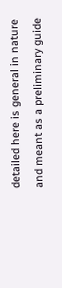detailed here is general in nature and meant as a preliminary guide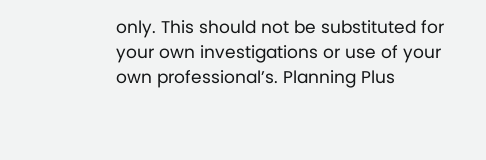only. This should not be substituted for your own investigations or use of your own professional’s. Planning Plus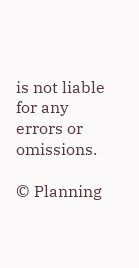is not liable for any errors or omissions.

© Planning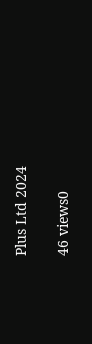Plus Ltd 2024

46 views0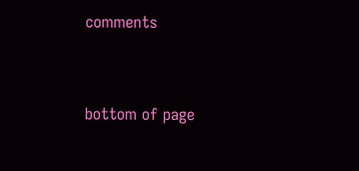comments


bottom of page